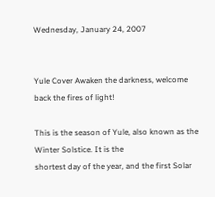Wednesday, January 24, 2007


Yule Cover Awaken the darkness, welcome back the fires of light!

This is the season of Yule, also known as the Winter Solstice. It is the
shortest day of the year, and the first Solar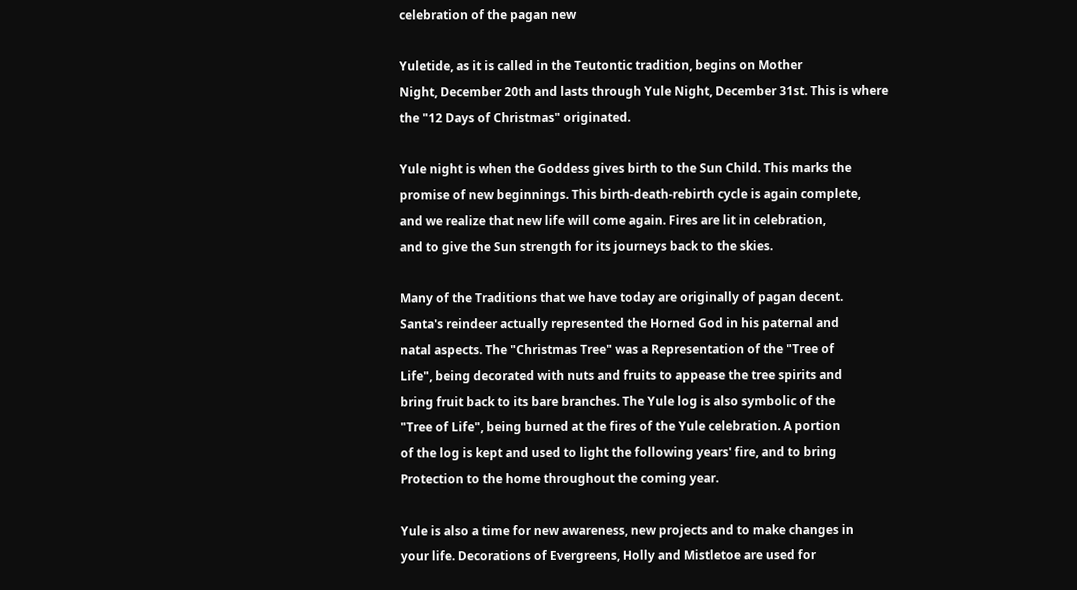celebration of the pagan new

Yuletide, as it is called in the Teutontic tradition, begins on Mother
Night, December 20th and lasts through Yule Night, December 31st. This is where
the "12 Days of Christmas" originated.

Yule night is when the Goddess gives birth to the Sun Child. This marks the
promise of new beginnings. This birth-death-rebirth cycle is again complete,
and we realize that new life will come again. Fires are lit in celebration,
and to give the Sun strength for its journeys back to the skies.

Many of the Traditions that we have today are originally of pagan decent.
Santa's reindeer actually represented the Horned God in his paternal and
natal aspects. The "Christmas Tree" was a Representation of the "Tree of
Life", being decorated with nuts and fruits to appease the tree spirits and
bring fruit back to its bare branches. The Yule log is also symbolic of the
"Tree of Life", being burned at the fires of the Yule celebration. A portion
of the log is kept and used to light the following years' fire, and to bring
Protection to the home throughout the coming year.

Yule is also a time for new awareness, new projects and to make changes in
your life. Decorations of Evergreens, Holly and Mistletoe are used for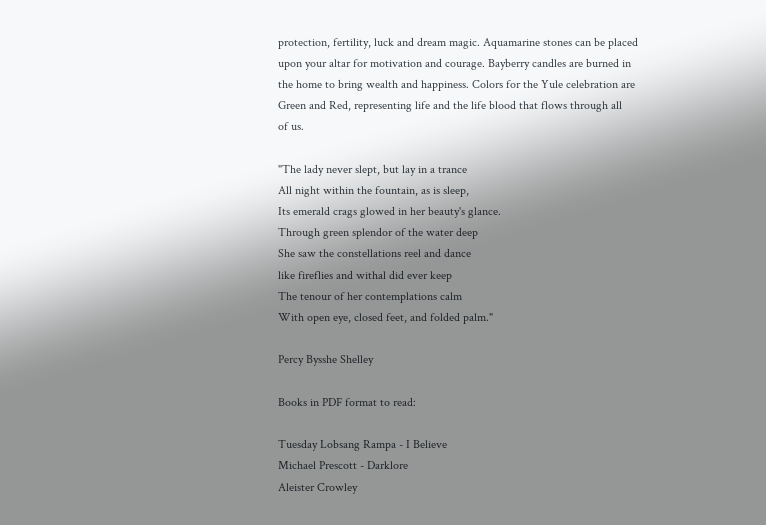protection, fertility, luck and dream magic. Aquamarine stones can be placed
upon your altar for motivation and courage. Bayberry candles are burned in
the home to bring wealth and happiness. Colors for the Yule celebration are
Green and Red, representing life and the life blood that flows through all
of us.

"The lady never slept, but lay in a trance
All night within the fountain, as is sleep,
Its emerald crags glowed in her beauty's glance.
Through green splendor of the water deep
She saw the constellations reel and dance
like fireflies and withal did ever keep
The tenour of her contemplations calm
With open eye, closed feet, and folded palm."

Percy Bysshe Shelley

Books in PDF format to read:

Tuesday Lobsang Rampa - I Believe
Michael Prescott - Darklore
Aleister Crowley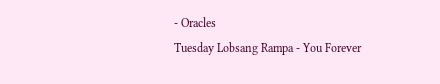- Oracles
Tuesday Lobsang Rampa - You Forever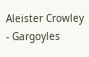Aleister Crowley - Gargoyles